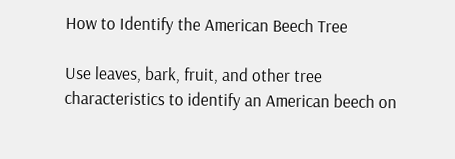How to Identify the American Beech Tree

Use leaves, bark, fruit, and other tree characteristics to identify an American beech on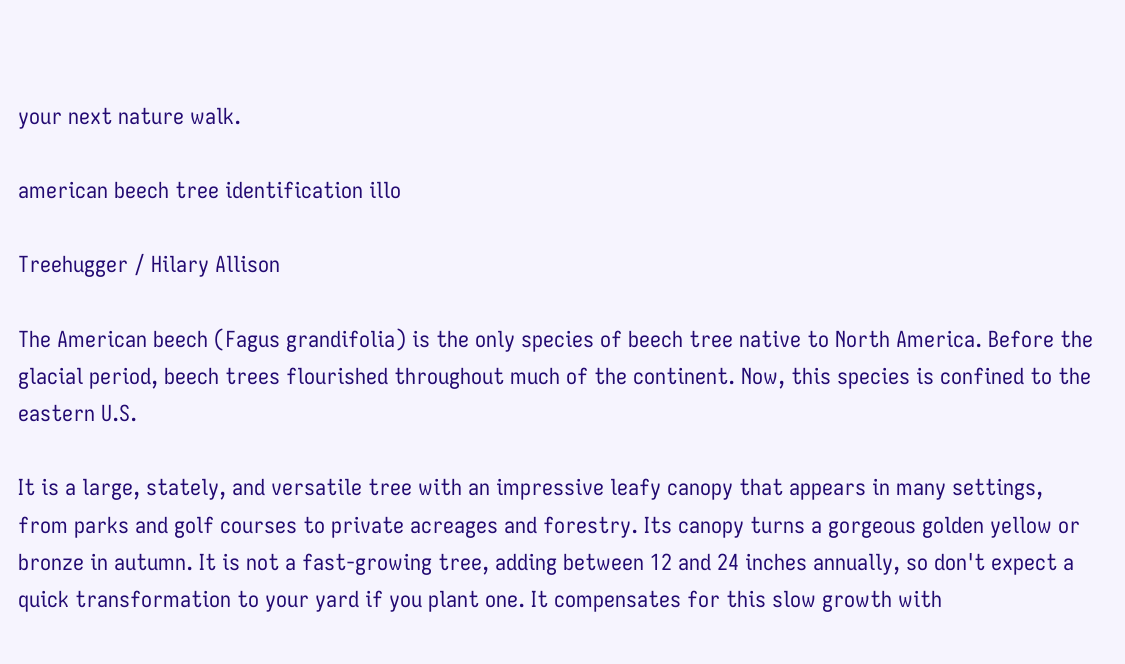your next nature walk.

american beech tree identification illo

Treehugger / Hilary Allison

The American beech (Fagus grandifolia) is the only species of beech tree native to North America. Before the glacial period, beech trees flourished throughout much of the continent. Now, this species is confined to the eastern U.S.

It is a large, stately, and versatile tree with an impressive leafy canopy that appears in many settings, from parks and golf courses to private acreages and forestry. Its canopy turns a gorgeous golden yellow or bronze in autumn. It is not a fast-growing tree, adding between 12 and 24 inches annually, so don't expect a quick transformation to your yard if you plant one. It compensates for this slow growth with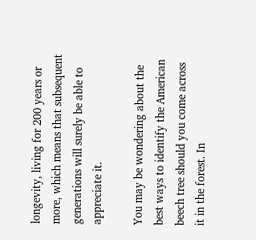longevity, living for 200 years or more, which means that subsequent generations will surely be able to appreciate it.

You may be wondering about the best ways to identify the American beech tree should you come across it in the forest. In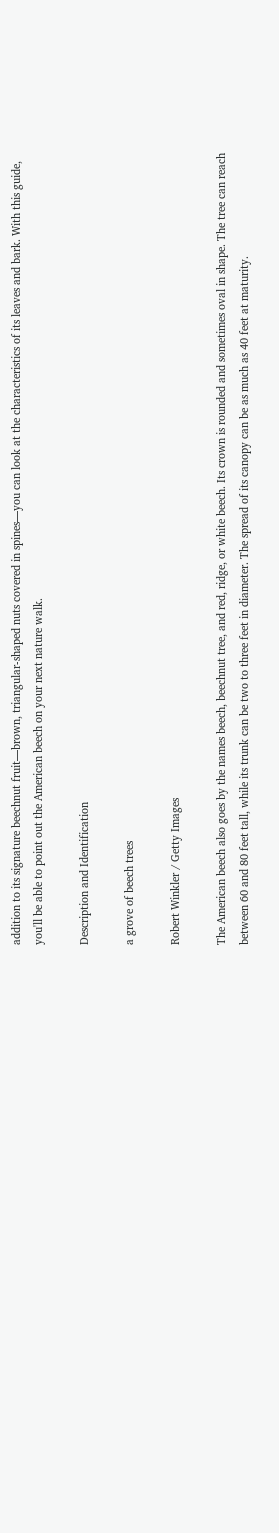addition to its signature beechnut fruit—brown, triangular-shaped nuts covered in spines—you can look at the characteristics of its leaves and bark. With this guide, you'll be able to point out the American beech on your next nature walk.

Description and Identification

a grove of beech trees

Robert Winkler / Getty Images

The American beech also goes by the names beech, beechnut tree, and red, ridge, or white beech. Its crown is rounded and sometimes oval in shape. The tree can reach between 60 and 80 feet tall, while its trunk can be two to three feet in diameter. The spread of its canopy can be as much as 40 feet at maturity.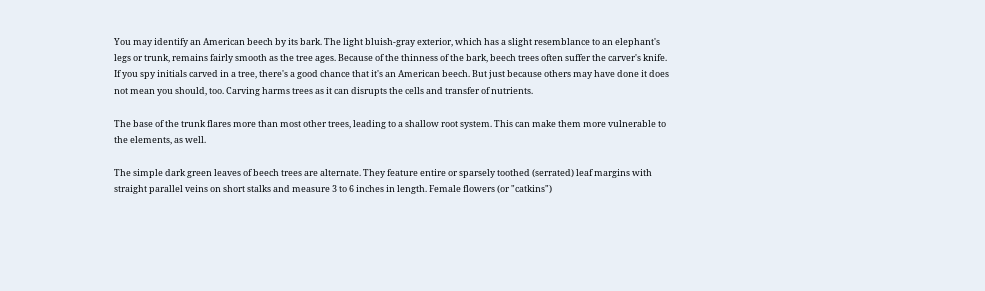You may identify an American beech by its bark. The light bluish-gray exterior, which has a slight resemblance to an elephant's legs or trunk, remains fairly smooth as the tree ages. Because of the thinness of the bark, beech trees often suffer the carver's knife. If you spy initials carved in a tree, there's a good chance that it's an American beech. But just because others may have done it does not mean you should, too. Carving harms trees as it can disrupts the cells and transfer of nutrients.

The base of the trunk flares more than most other trees, leading to a shallow root system. This can make them more vulnerable to the elements, as well.

The simple dark green leaves of beech trees are alternate. They feature entire or sparsely toothed (serrated) leaf margins with straight parallel veins on short stalks and measure 3 to 6 inches in length. Female flowers (or "catkins")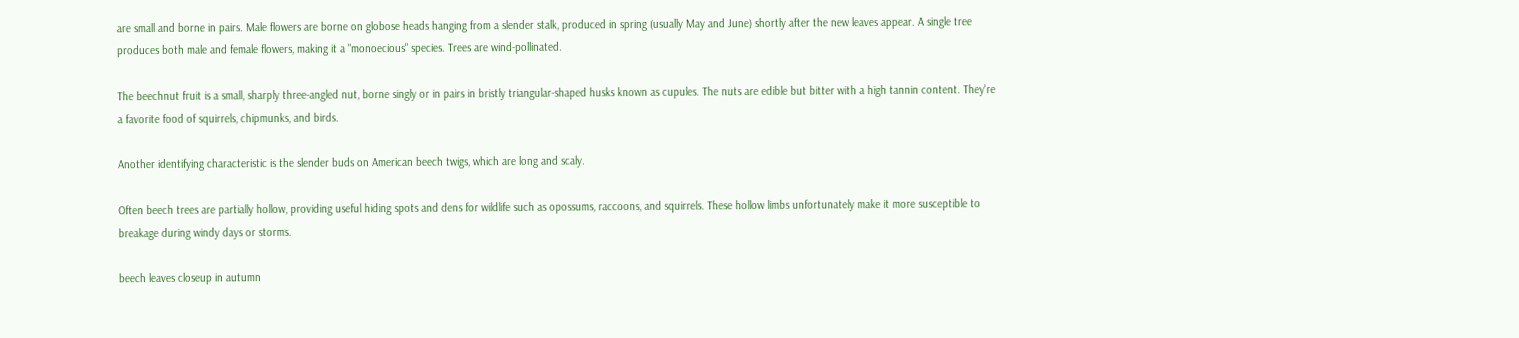are small and borne in pairs. Male flowers are borne on globose heads hanging from a slender stalk, produced in spring (usually May and June) shortly after the new leaves appear. A single tree produces both male and female flowers, making it a "monoecious" species. Trees are wind-pollinated.

The beechnut fruit is a small, sharply three-angled nut, borne singly or in pairs in bristly triangular-shaped husks known as cupules. The nuts are edible but bitter with a high tannin content. They're a favorite food of squirrels, chipmunks, and birds.

Another identifying characteristic is the slender buds on American beech twigs, which are long and scaly.

Often beech trees are partially hollow, providing useful hiding spots and dens for wildlife such as opossums, raccoons, and squirrels. These hollow limbs unfortunately make it more susceptible to breakage during windy days or storms.

beech leaves closeup in autumn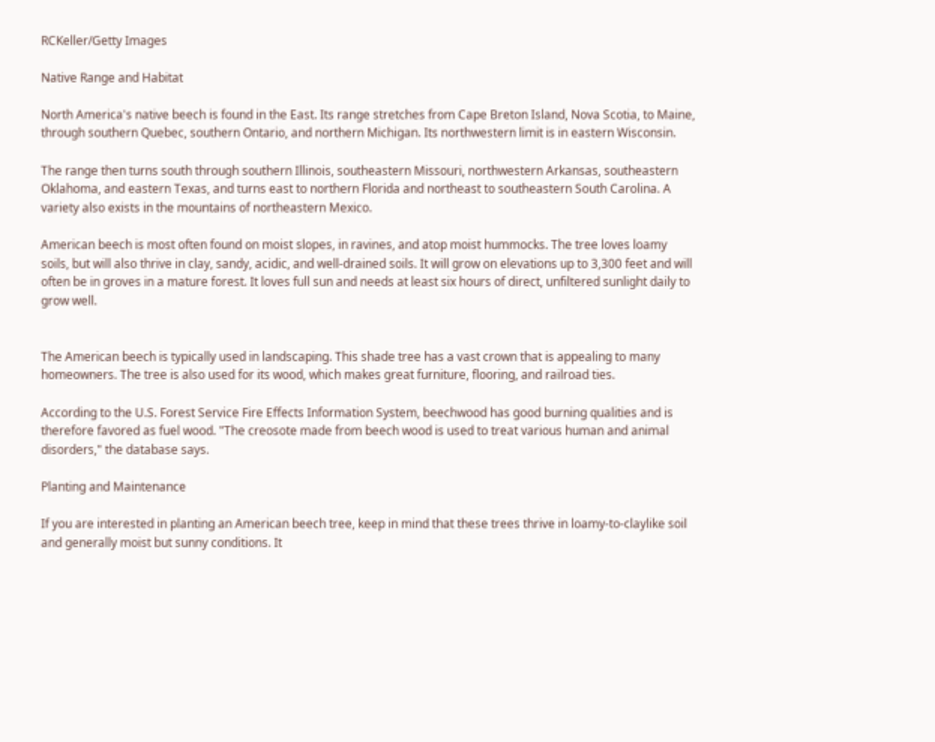RCKeller/Getty Images

Native Range and Habitat

North America's native beech is found in the East. Its range stretches from Cape Breton Island, Nova Scotia, to Maine, through southern Quebec, southern Ontario, and northern Michigan. Its northwestern limit is in eastern Wisconsin.

The range then turns south through southern Illinois, southeastern Missouri, northwestern Arkansas, southeastern Oklahoma, and eastern Texas, and turns east to northern Florida and northeast to southeastern South Carolina. A variety also exists in the mountains of northeastern Mexico.

American beech is most often found on moist slopes, in ravines, and atop moist hummocks. The tree loves loamy soils, but will also thrive in clay, sandy, acidic, and well-drained soils. It will grow on elevations up to 3,300 feet and will often be in groves in a mature forest. It loves full sun and needs at least six hours of direct, unfiltered sunlight daily to grow well.


The American beech is typically used in landscaping. This shade tree has a vast crown that is appealing to many homeowners. The tree is also used for its wood, which makes great furniture, flooring, and railroad ties.

According to the U.S. Forest Service Fire Effects Information System, beechwood has good burning qualities and is therefore favored as fuel wood. "The creosote made from beech wood is used to treat various human and animal disorders," the database says.

Planting and Maintenance

If you are interested in planting an American beech tree, keep in mind that these trees thrive in loamy-to-claylike soil and generally moist but sunny conditions. It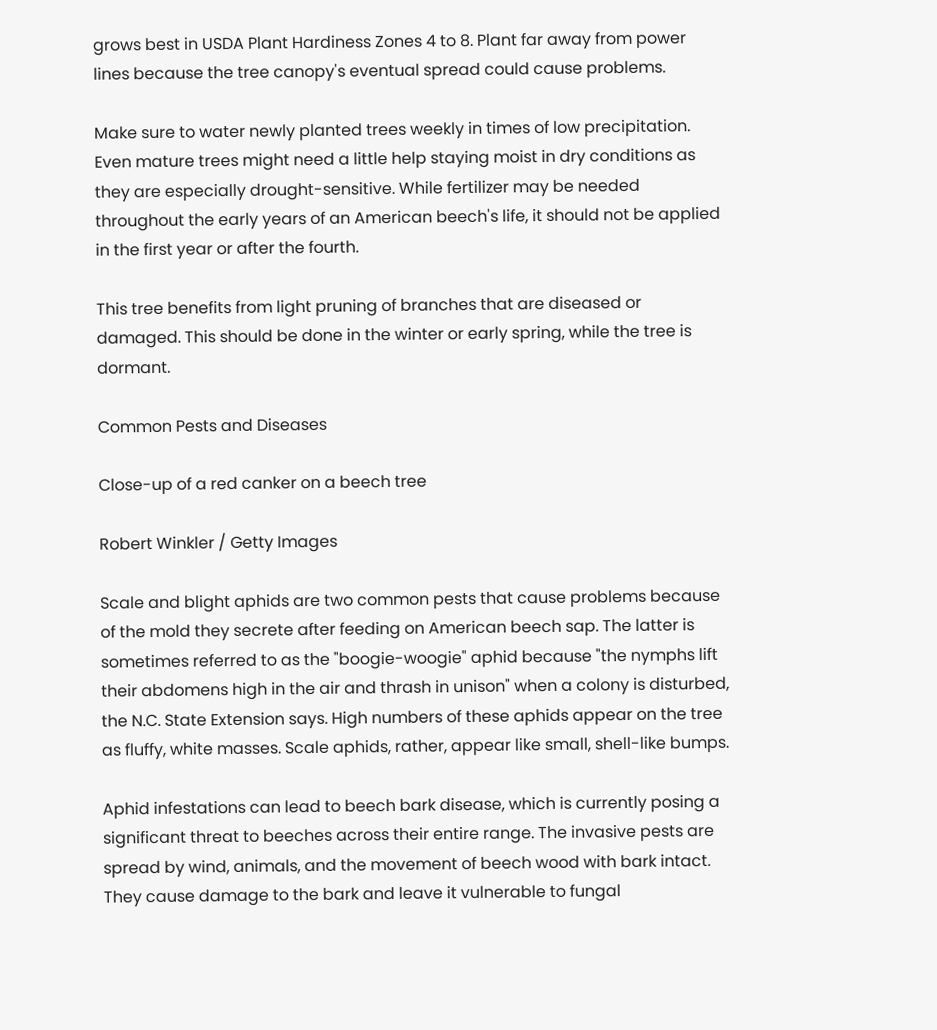grows best in USDA Plant Hardiness Zones 4 to 8. Plant far away from power lines because the tree canopy's eventual spread could cause problems.

Make sure to water newly planted trees weekly in times of low precipitation. Even mature trees might need a little help staying moist in dry conditions as they are especially drought-sensitive. While fertilizer may be needed throughout the early years of an American beech's life, it should not be applied in the first year or after the fourth.

This tree benefits from light pruning of branches that are diseased or damaged. This should be done in the winter or early spring, while the tree is dormant.

Common Pests and Diseases

Close-up of a red canker on a beech tree

Robert Winkler / Getty Images

Scale and blight aphids are two common pests that cause problems because of the mold they secrete after feeding on American beech sap. The latter is sometimes referred to as the "boogie-woogie" aphid because "the nymphs lift their abdomens high in the air and thrash in unison" when a colony is disturbed, the N.C. State Extension says. High numbers of these aphids appear on the tree as fluffy, white masses. Scale aphids, rather, appear like small, shell-like bumps.

Aphid infestations can lead to beech bark disease, which is currently posing a significant threat to beeches across their entire range. The invasive pests are spread by wind, animals, and the movement of beech wood with bark intact. They cause damage to the bark and leave it vulnerable to fungal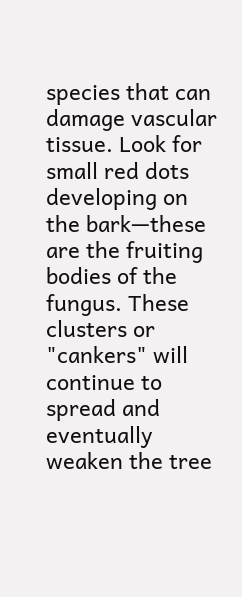species that can damage vascular tissue. Look for small red dots developing on the bark—these are the fruiting bodies of the fungus. These clusters or "cankers" will continue to spread and eventually weaken the tree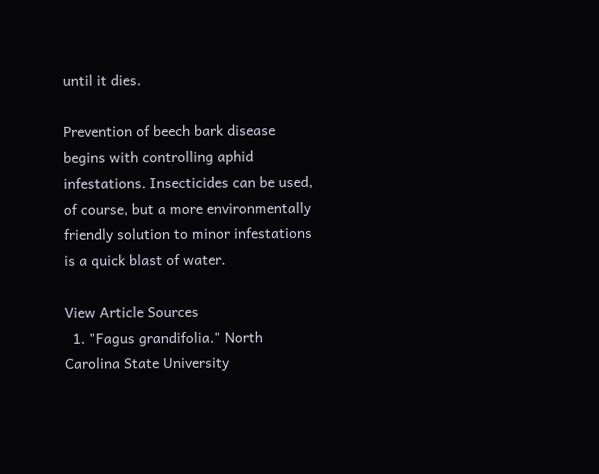until it dies.

Prevention of beech bark disease begins with controlling aphid infestations. Insecticides can be used, of course, but a more environmentally friendly solution to minor infestations is a quick blast of water.

View Article Sources
  1. "Fagus grandifolia." North Carolina State University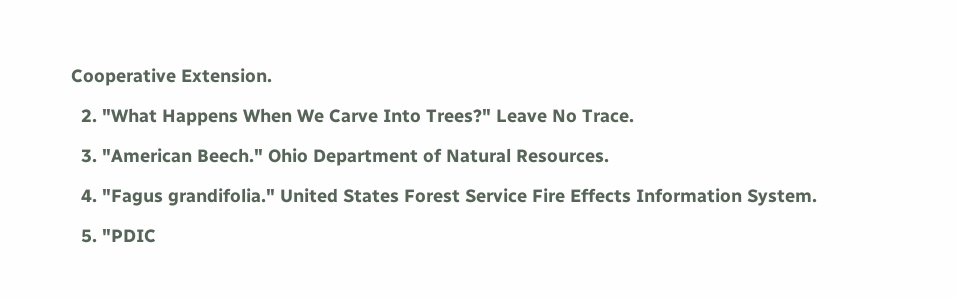Cooperative Extension.

  2. "What Happens When We Carve Into Trees?" Leave No Trace.

  3. "American Beech." Ohio Department of Natural Resources.

  4. "Fagus grandifolia." United States Forest Service Fire Effects Information System.

  5. "PDIC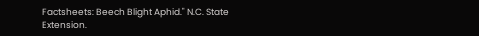Factsheets: Beech Blight Aphid." N.C. State Extension.